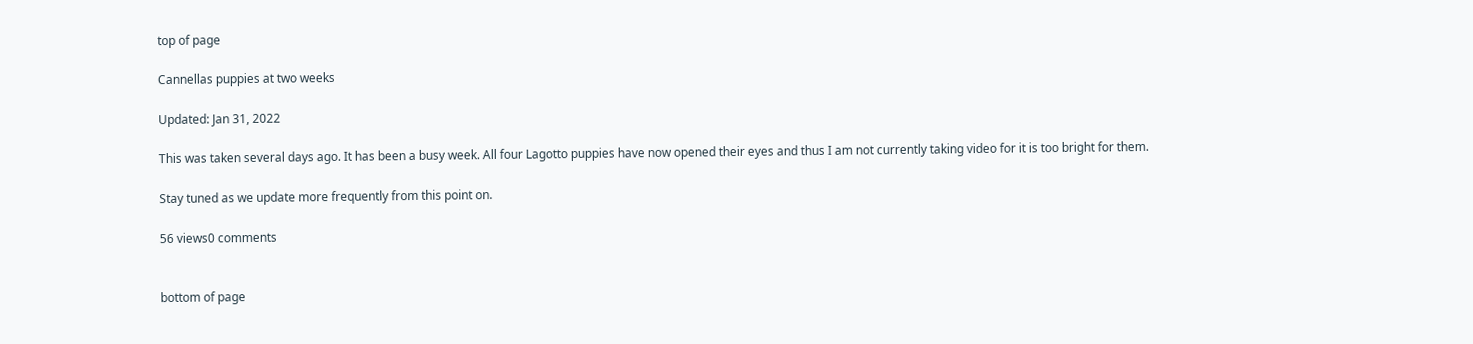top of page

Cannellas puppies at two weeks

Updated: Jan 31, 2022

This was taken several days ago. It has been a busy week. All four Lagotto puppies have now opened their eyes and thus I am not currently taking video for it is too bright for them.

Stay tuned as we update more frequently from this point on.

56 views0 comments


bottom of page